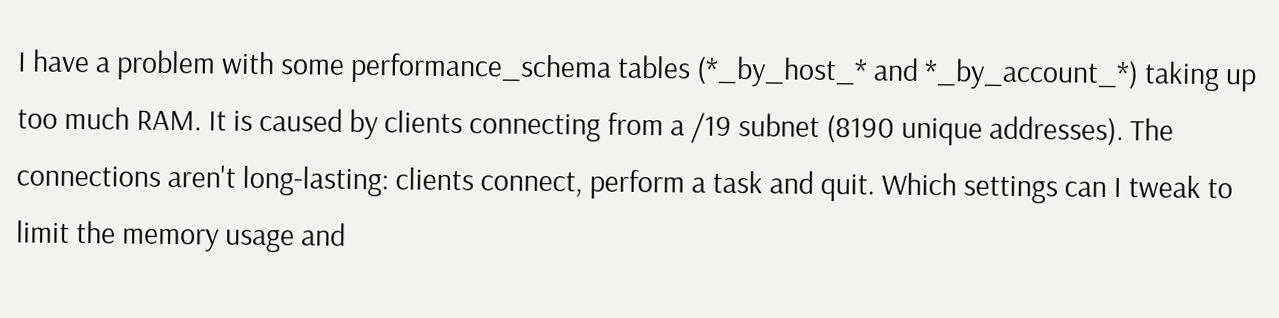I have a problem with some performance_schema tables (*_by_host_* and *_by_account_*) taking up too much RAM. It is caused by clients connecting from a /19 subnet (8190 unique addresses). The connections aren't long-lasting: clients connect, perform a task and quit. Which settings can I tweak to limit the memory usage and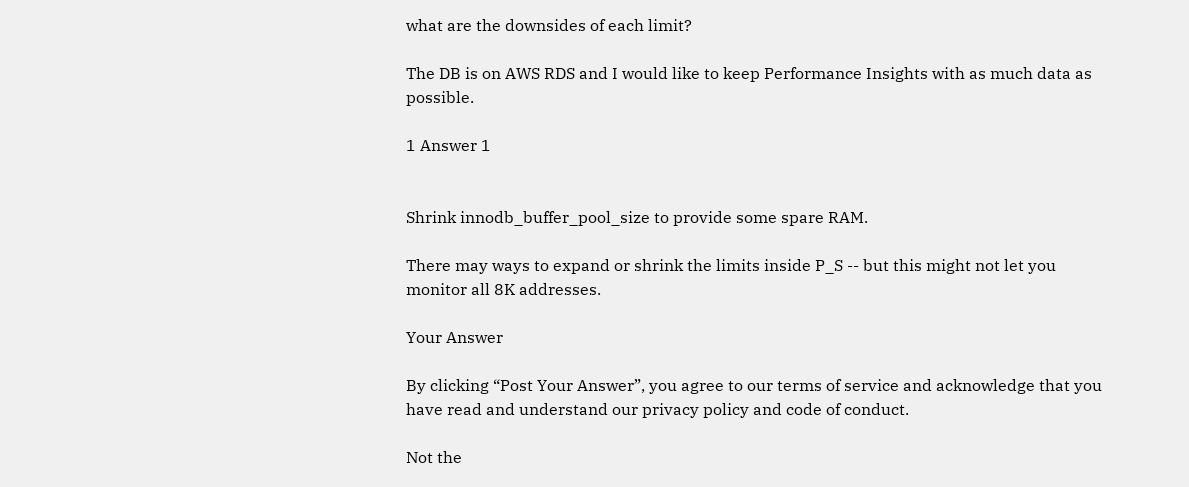what are the downsides of each limit?

The DB is on AWS RDS and I would like to keep Performance Insights with as much data as possible.

1 Answer 1


Shrink innodb_buffer_pool_size to provide some spare RAM.

There may ways to expand or shrink the limits inside P_S -- but this might not let you monitor all 8K addresses.

Your Answer

By clicking “Post Your Answer”, you agree to our terms of service and acknowledge that you have read and understand our privacy policy and code of conduct.

Not the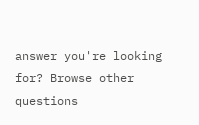answer you're looking for? Browse other questions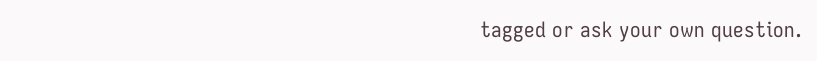tagged or ask your own question.